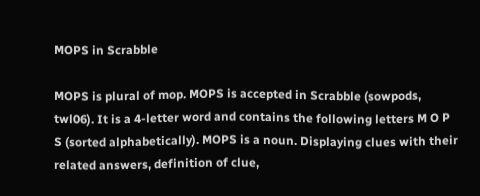MOPS in Scrabble

MOPS is plural of mop. MOPS is accepted in Scrabble (sowpods, twl06). It is a 4-letter word and contains the following letters M O P S (sorted alphabetically). MOPS is a noun. Displaying clues with their related answers, definition of clue,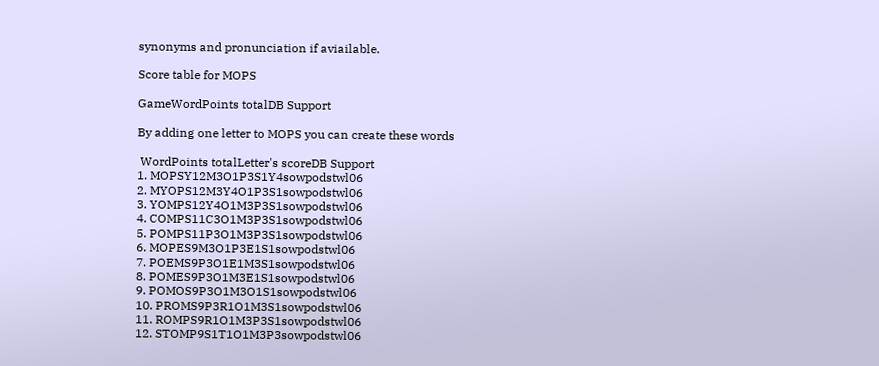synonyms and pronunciation if aviailable.

Score table for MOPS

GameWordPoints totalDB Support

By adding one letter to MOPS you can create these words

 WordPoints totalLetter's scoreDB Support
1. MOPSY12M3O1P3S1Y4sowpodstwl06
2. MYOPS12M3Y4O1P3S1sowpodstwl06
3. YOMPS12Y4O1M3P3S1sowpodstwl06
4. COMPS11C3O1M3P3S1sowpodstwl06
5. POMPS11P3O1M3P3S1sowpodstwl06
6. MOPES9M3O1P3E1S1sowpodstwl06
7. POEMS9P3O1E1M3S1sowpodstwl06
8. POMES9P3O1M3E1S1sowpodstwl06
9. POMOS9P3O1M3O1S1sowpodstwl06
10. PROMS9P3R1O1M3S1sowpodstwl06
11. ROMPS9R1O1M3P3S1sowpodstwl06
12. STOMP9S1T1O1M3P3sowpodstwl06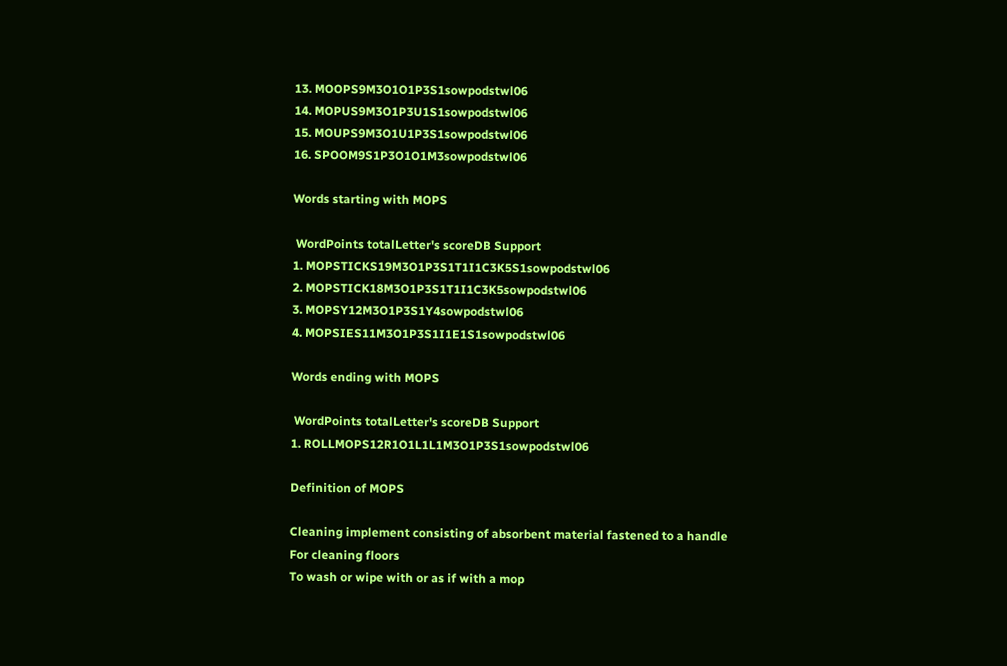13. MOOPS9M3O1O1P3S1sowpodstwl06
14. MOPUS9M3O1P3U1S1sowpodstwl06
15. MOUPS9M3O1U1P3S1sowpodstwl06
16. SPOOM9S1P3O1O1M3sowpodstwl06

Words starting with MOPS

 WordPoints totalLetter's scoreDB Support
1. MOPSTICKS19M3O1P3S1T1I1C3K5S1sowpodstwl06
2. MOPSTICK18M3O1P3S1T1I1C3K5sowpodstwl06
3. MOPSY12M3O1P3S1Y4sowpodstwl06
4. MOPSIES11M3O1P3S1I1E1S1sowpodstwl06

Words ending with MOPS

 WordPoints totalLetter's scoreDB Support
1. ROLLMOPS12R1O1L1L1M3O1P3S1sowpodstwl06

Definition of MOPS

Cleaning implement consisting of absorbent material fastened to a handle
For cleaning floors
To wash or wipe with or as if with a mop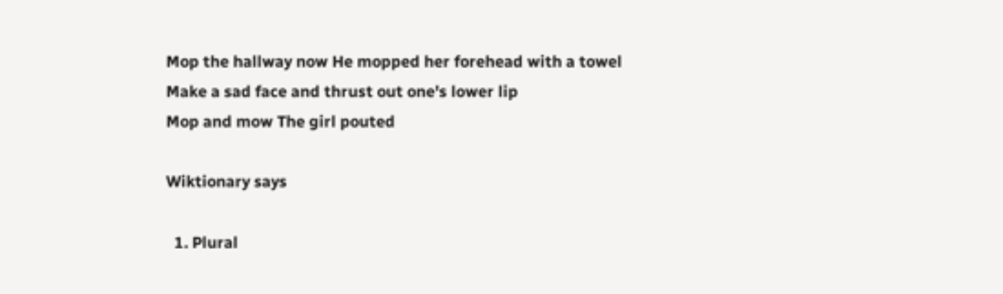Mop the hallway now He mopped her forehead with a towel
Make a sad face and thrust out one's lower lip
Mop and mow The girl pouted

Wiktionary says

  1. Plural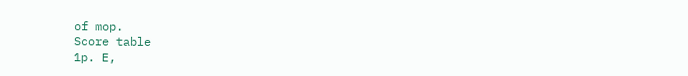of mop.
Score table
1p. E,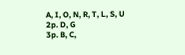A, I, O, N, R, T, L, S, U
2p. D, G
3p. B, C,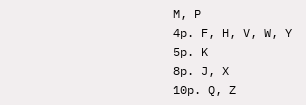M, P
4p. F, H, V, W, Y
5p. K
8p. J, X
10p. Q, Z